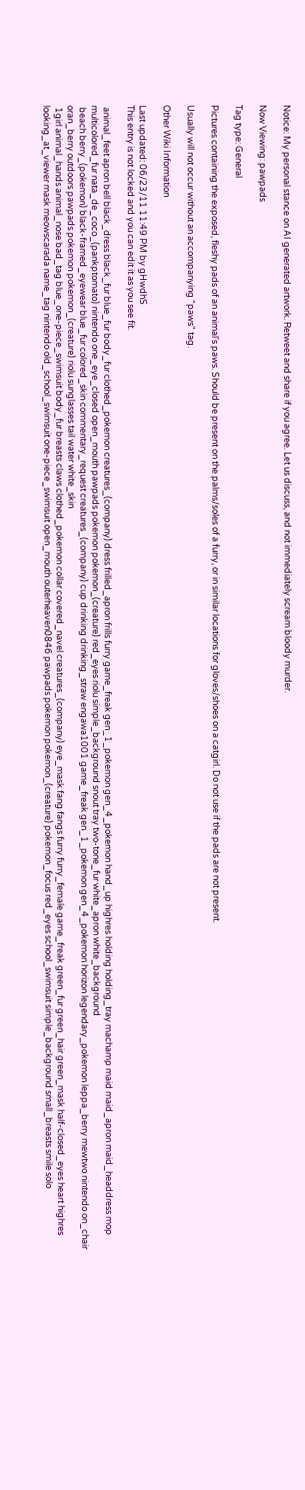Notice: My personal stance on AI generated artwork. Retweet and share if you agree. Let us discuss, and not immediately scream bloody murder.

Now Viewing: pawpads

Tag type: General

Pictures containing the exposed, fleshy pads of an animal's paws. Should be present on the palms/soles of a furry, or in similar locations for gloves/shoes on a catgirl. Do not use if the pads are not present.

Usually will not occur without an accompanying "paws" tag.

Other Wiki Information

Last updated: 06/23/11 11:49 PM by gHwdhS
This entry is not locked and you can edit it as you see fit.

 animal_feet apron bell black_dress black_fur blue_fur body_fur clothed_pokemon creatures_(company) dress frilled_apron frills furry game_freak gen_1_pokemon gen_4_pokemon hand_up highres holding holding_tray machamp maid maid_apron maid_headdress mop multicolored_fur nata_de_coco_(pankptomato) nintendo one_eye_closed open_mouth pawpads pokemon pokemon_(creature) red_eyes riolu simple_background snout tray two-tone_fur white_apron white_background
 beach berry_(pokemon) black-framed_eyewear blue_fur colored_skin commentary_request creatures_(company) cup drinking drinking_straw engawa1001 game_freak gen_1_pokemon gen_4_pokemon horizon legendary_pokemon leppa_berry mewtwo nintendo on_chair oran_berry outdoors pawpads pokemon pokemon_(creature) riolu sunglasses tail water white_skin
 1girl animal_hands animal_nose bad_tag blue_one-piece_swimsuit body_fur breasts claws clothed_pokemon collar covered_navel creatures_(company) eye_mask fang fangs furry furry_female game_freak green_fur green_hair green_mask half-closed_eyes heart highres looking_at_viewer mask meowscarada name_tag nintendo old_school_swimsuit one-piece_swimsuit open_mouth outerheaven0846 pawpads pokemon pokemon_(creature) pokemon_focus red_eyes school_swimsuit simple_background small_breasts smile solo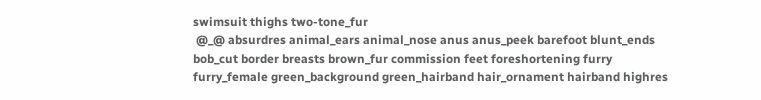swimsuit thighs two-tone_fur
 @_@ absurdres animal_ears animal_nose anus anus_peek barefoot blunt_ends bob_cut border breasts brown_fur commission feet foreshortening furry furry_female green_background green_hairband hair_ornament hairband highres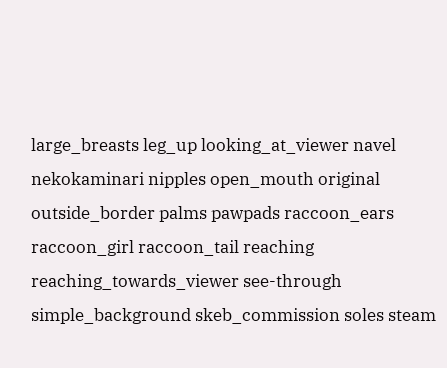large_breasts leg_up looking_at_viewer navel nekokaminari nipples open_mouth original outside_border palms pawpads raccoon_ears raccoon_girl raccoon_tail reaching reaching_towards_viewer see-through simple_background skeb_commission soles steam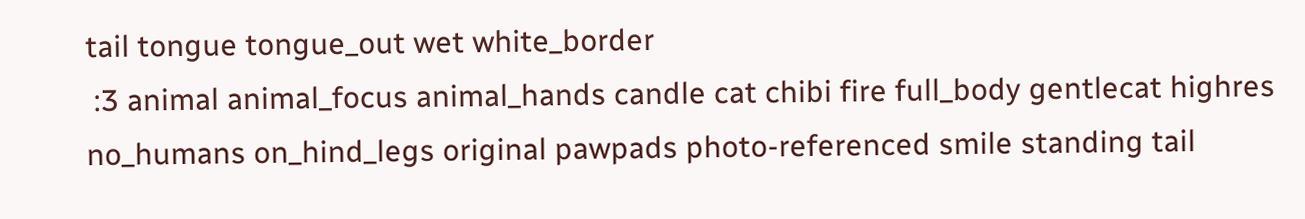tail tongue tongue_out wet white_border
 :3 animal animal_focus animal_hands candle cat chibi fire full_body gentlecat highres no_humans on_hind_legs original pawpads photo-referenced smile standing tail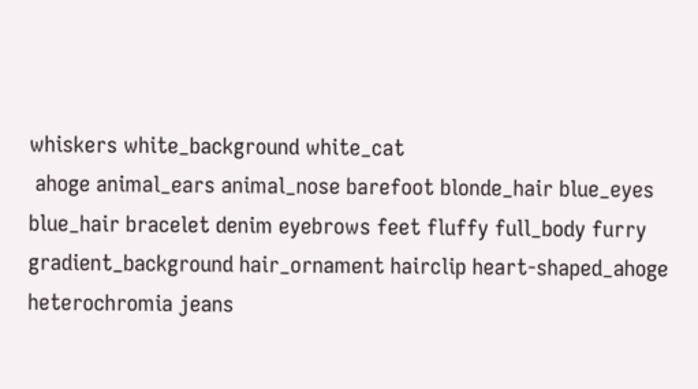whiskers white_background white_cat
 ahoge animal_ears animal_nose barefoot blonde_hair blue_eyes blue_hair bracelet denim eyebrows feet fluffy full_body furry gradient_background hair_ornament hairclip heart-shaped_ahoge heterochromia jeans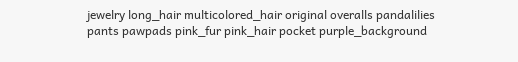jewelry long_hair multicolored_hair original overalls pandalilies pants pawpads pink_fur pink_hair pocket purple_background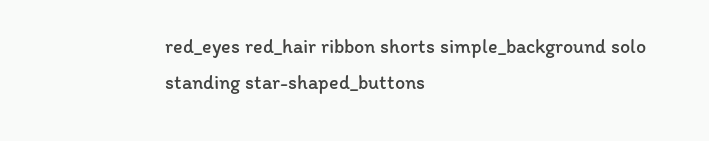red_eyes red_hair ribbon shorts simple_background solo standing star-shaped_buttons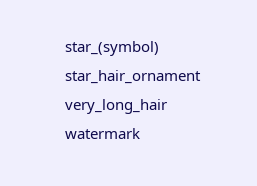star_(symbol) star_hair_ornament very_long_hair watermark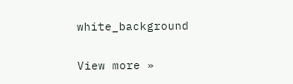white_background

View more »